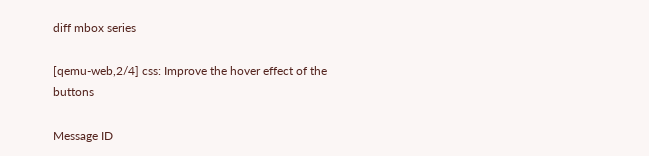diff mbox series

[qemu-web,2/4] css: Improve the hover effect of the buttons

Message ID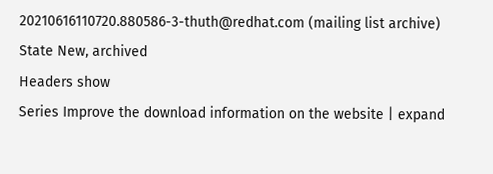20210616110720.880586-3-thuth@redhat.com (mailing list archive)
State New, archived
Headers show
Series Improve the download information on the website | expand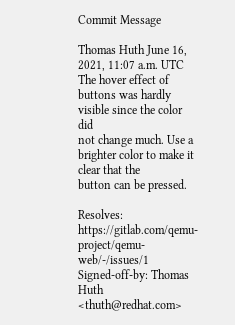Commit Message

Thomas Huth June 16, 2021, 11:07 a.m. UTC
The hover effect of buttons was hardly visible since the color did
not change much. Use a brighter color to make it clear that the
button can be pressed.

Resolves: https://gitlab.com/qemu-project/qemu-web/-/issues/1
Signed-off-by: Thomas Huth <thuth@redhat.com>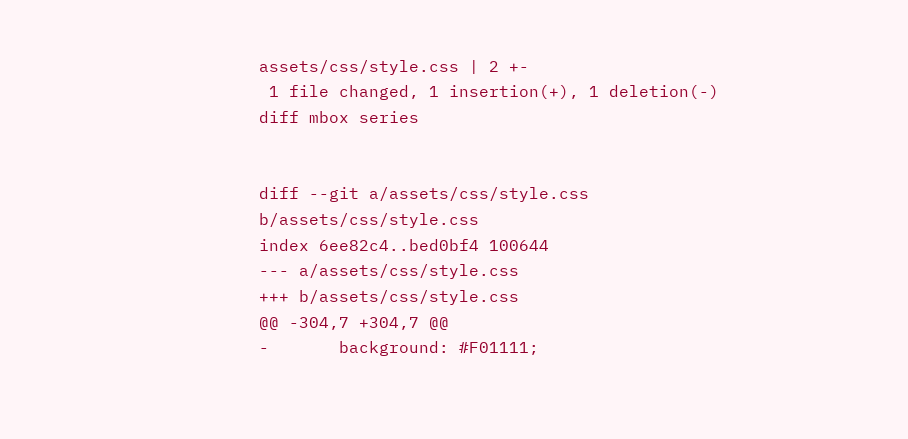assets/css/style.css | 2 +-
 1 file changed, 1 insertion(+), 1 deletion(-)
diff mbox series


diff --git a/assets/css/style.css b/assets/css/style.css
index 6ee82c4..bed0bf4 100644
--- a/assets/css/style.css
+++ b/assets/css/style.css
@@ -304,7 +304,7 @@
-       background: #F01111;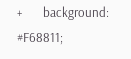+       background: #F68811;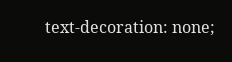text-decoration: none;